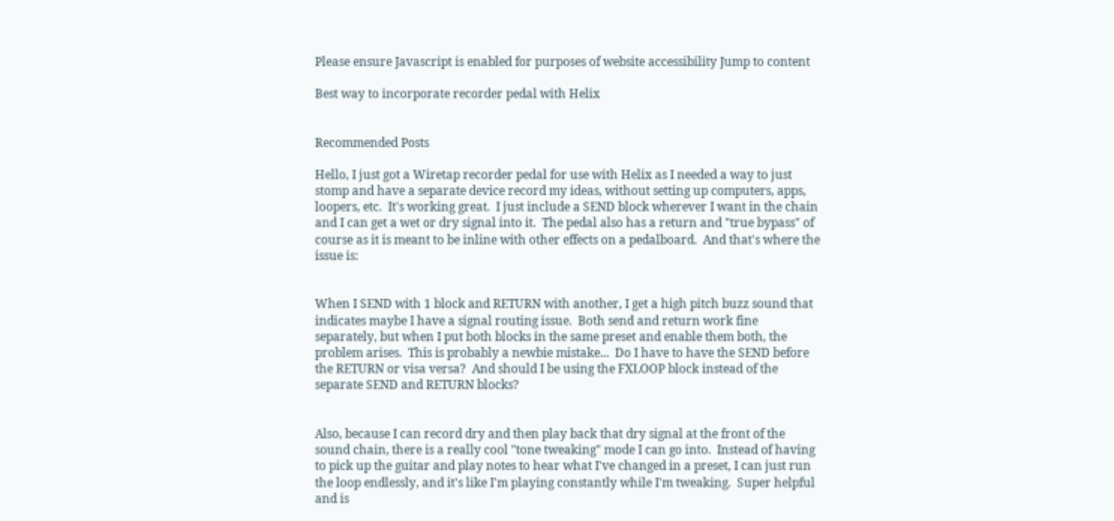Please ensure Javascript is enabled for purposes of website accessibility Jump to content

Best way to incorporate recorder pedal with Helix


Recommended Posts

Hello, I just got a Wiretap recorder pedal for use with Helix as I needed a way to just stomp and have a separate device record my ideas, without setting up computers, apps, loopers, etc.  It's working great.  I just include a SEND block wherever I want in the chain and I can get a wet or dry signal into it.  The pedal also has a return and "true bypass" of course as it is meant to be inline with other effects on a pedalboard.  And that's where the issue is:


When I SEND with 1 block and RETURN with another, I get a high pitch buzz sound that indicates maybe I have a signal routing issue.  Both send and return work fine separately, but when I put both blocks in the same preset and enable them both, the problem arises.  This is probably a newbie mistake...  Do I have to have the SEND before the RETURN or visa versa?  And should I be using the FXLOOP block instead of the separate SEND and RETURN blocks?


Also, because I can record dry and then play back that dry signal at the front of the sound chain, there is a really cool "tone tweaking" mode I can go into.  Instead of having to pick up the guitar and play notes to hear what I've changed in a preset, I can just run the loop endlessly, and it's like I'm playing constantly while I'm tweaking.  Super helpful and is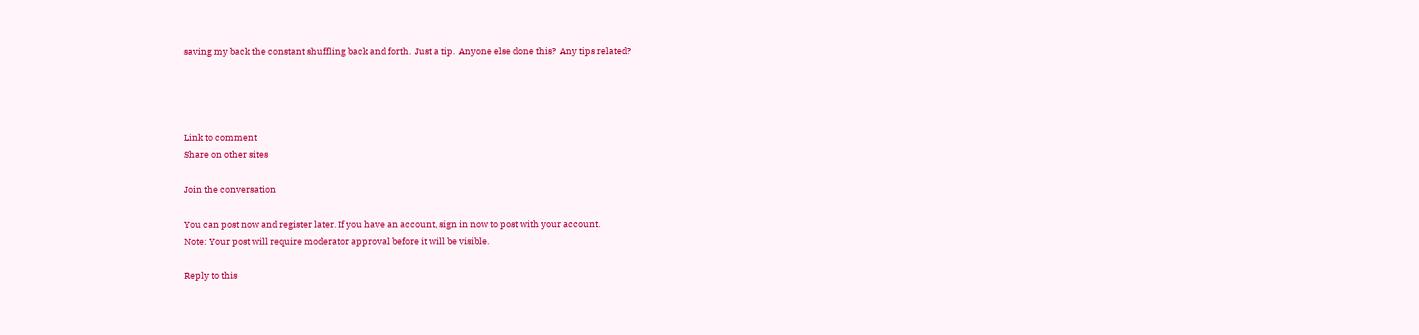saving my back the constant shuffling back and forth.  Just a tip.  Anyone else done this?  Any tips related?




Link to comment
Share on other sites

Join the conversation

You can post now and register later. If you have an account, sign in now to post with your account.
Note: Your post will require moderator approval before it will be visible.

Reply to this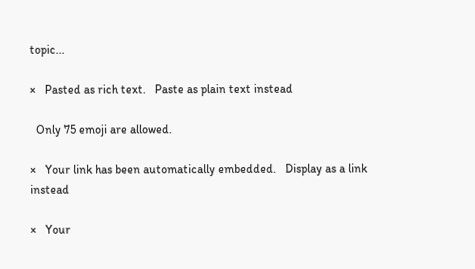topic...

×   Pasted as rich text.   Paste as plain text instead

  Only 75 emoji are allowed.

×   Your link has been automatically embedded.   Display as a link instead

×   Your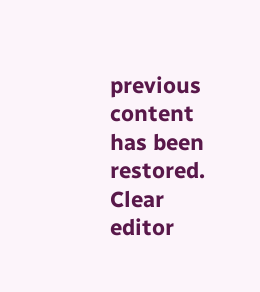previous content has been restored.   Clear editor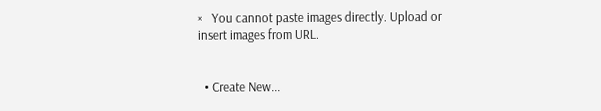×   You cannot paste images directly. Upload or insert images from URL.


  • Create New...